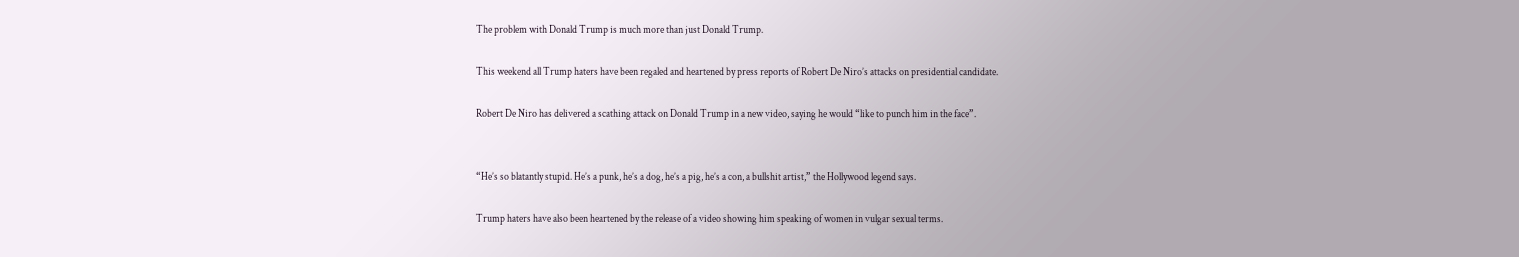The problem with Donald Trump is much more than just Donald Trump.

This weekend all Trump haters have been regaled and heartened by press reports of Robert De Niro’s attacks on presidential candidate.

Robert De Niro has delivered a scathing attack on Donald Trump in a new video, saying he would “like to punch him in the face”.


“He’s so blatantly stupid. He’s a punk, he’s a dog, he’s a pig, he’s a con, a bullshit artist,” the Hollywood legend says.

Trump haters have also been heartened by the release of a video showing him speaking of women in vulgar sexual terms.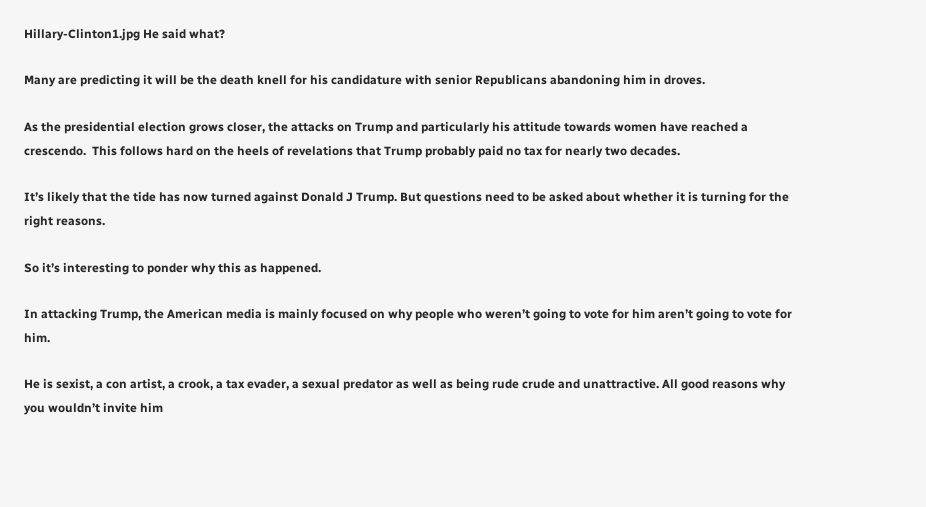Hillary-Clinton1.jpg He said what?

Many are predicting it will be the death knell for his candidature with senior Republicans abandoning him in droves.

As the presidential election grows closer, the attacks on Trump and particularly his attitude towards women have reached a crescendo.  This follows hard on the heels of revelations that Trump probably paid no tax for nearly two decades.

It’s likely that the tide has now turned against Donald J Trump. But questions need to be asked about whether it is turning for the right reasons.

So it’s interesting to ponder why this as happened.

In attacking Trump, the American media is mainly focused on why people who weren’t going to vote for him aren’t going to vote for him.

He is sexist, a con artist, a crook, a tax evader, a sexual predator as well as being rude crude and unattractive. All good reasons why you wouldn’t invite him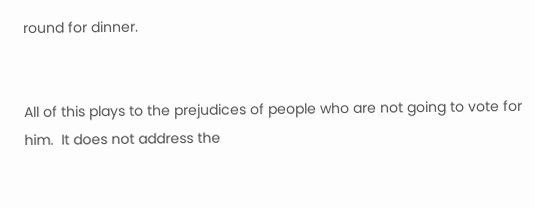round for dinner.


All of this plays to the prejudices of people who are not going to vote for him.  It does not address the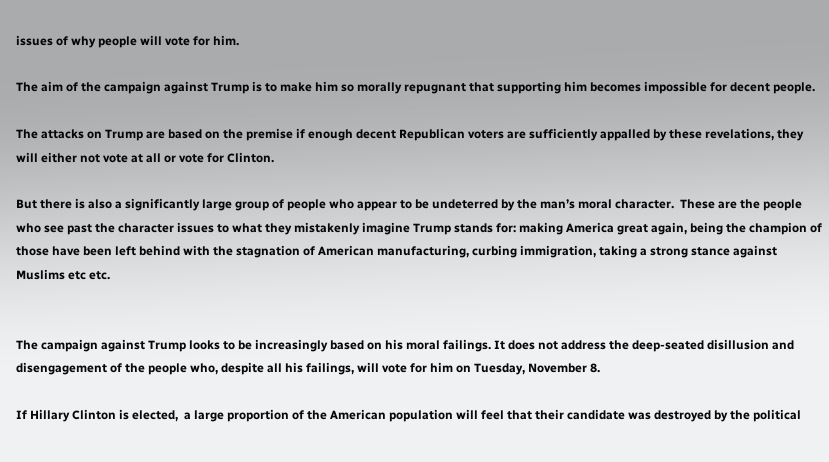issues of why people will vote for him.

The aim of the campaign against Trump is to make him so morally repugnant that supporting him becomes impossible for decent people.

The attacks on Trump are based on the premise if enough decent Republican voters are sufficiently appalled by these revelations, they will either not vote at all or vote for Clinton.

But there is also a significantly large group of people who appear to be undeterred by the man’s moral character.  These are the people who see past the character issues to what they mistakenly imagine Trump stands for: making America great again, being the champion of those have been left behind with the stagnation of American manufacturing, curbing immigration, taking a strong stance against Muslims etc etc.


The campaign against Trump looks to be increasingly based on his moral failings. It does not address the deep-seated disillusion and disengagement of the people who, despite all his failings, will vote for him on Tuesday, November 8.

If Hillary Clinton is elected,  a large proportion of the American population will feel that their candidate was destroyed by the political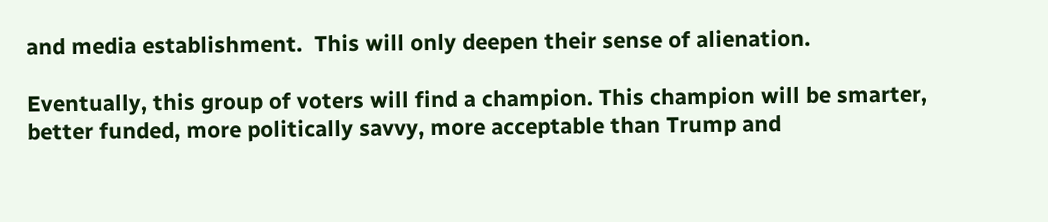and media establishment.  This will only deepen their sense of alienation.

Eventually, this group of voters will find a champion. This champion will be smarter,   better funded, more politically savvy, more acceptable than Trump and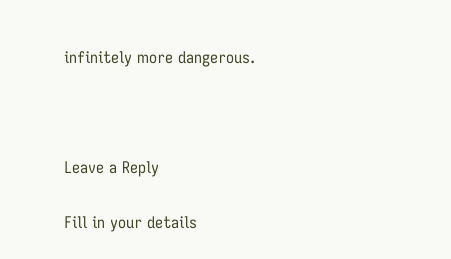infinitely more dangerous.



Leave a Reply

Fill in your details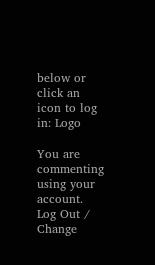below or click an icon to log in: Logo

You are commenting using your account. Log Out /  Change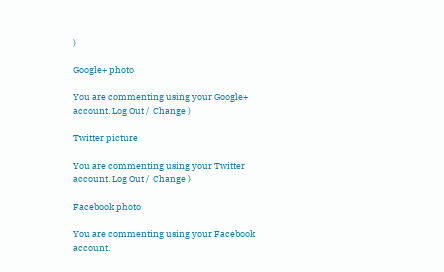)

Google+ photo

You are commenting using your Google+ account. Log Out /  Change )

Twitter picture

You are commenting using your Twitter account. Log Out /  Change )

Facebook photo

You are commenting using your Facebook account.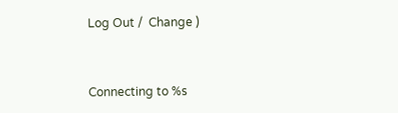Log Out /  Change )


Connecting to %s